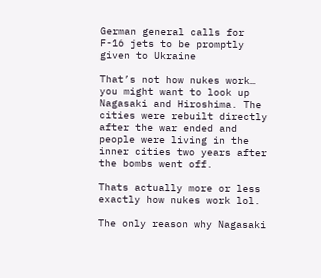German general calls for F-16 jets to be promptly given to Ukraine

That’s not how nukes work… you might want to look up Nagasaki and Hiroshima. The cities were rebuilt directly after the war ended and people were living in the inner cities two years after the bombs went off.

Thats actually more or less exactly how nukes work lol.

The only reason why Nagasaki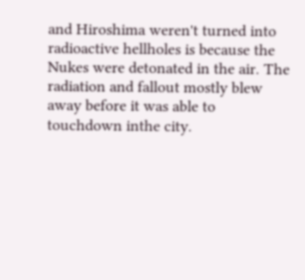and Hiroshima weren't turned into radioactive hellholes is because the Nukes were detonated in the air. The radiation and fallout mostly blew away before it was able to touchdown inthe city.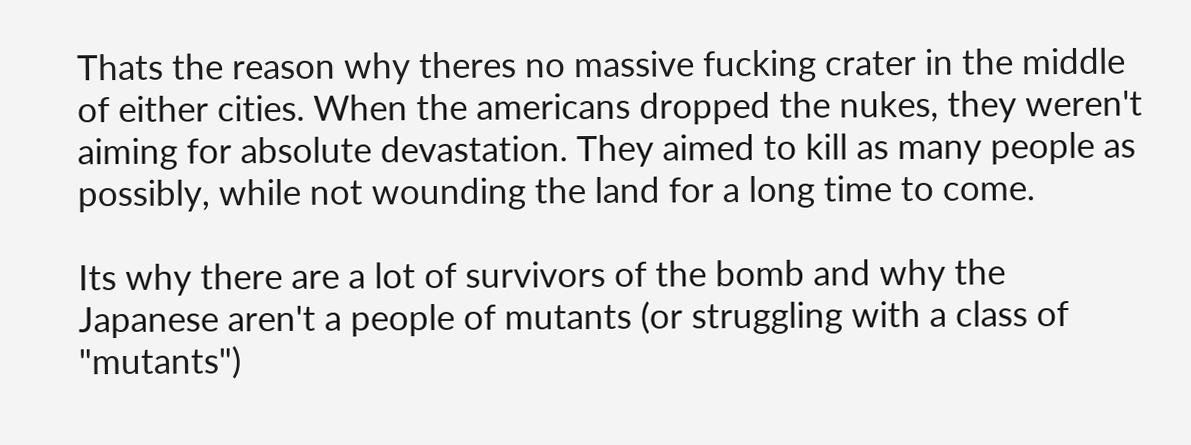Thats the reason why theres no massive fucking crater in the middle of either cities. When the americans dropped the nukes, they weren't aiming for absolute devastation. They aimed to kill as many people as possibly, while not wounding the land for a long time to come.

Its why there are a lot of survivors of the bomb and why the Japanese aren't a people of mutants (or struggling with a class of "mutants")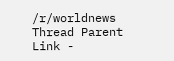/r/worldnews Thread Parent Link -